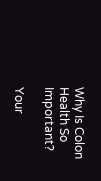Why Is Colon Health So Important?

Your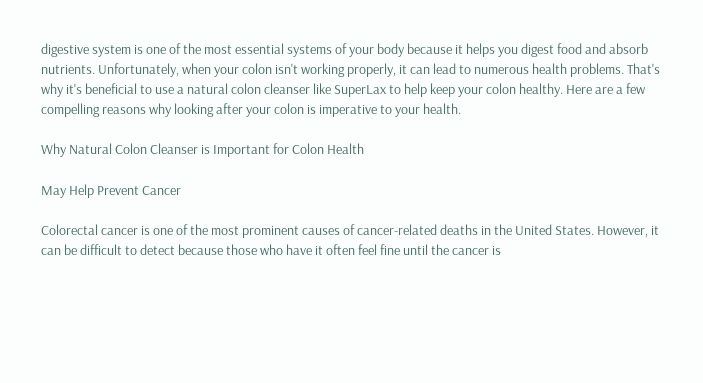digestive system is one of the most essential systems of your body because it helps you digest food and absorb nutrients. Unfortunately, when your colon isn't working properly, it can lead to numerous health problems. That's why it's beneficial to use a natural colon cleanser like SuperLax to help keep your colon healthy. Here are a few compelling reasons why looking after your colon is imperative to your health.

Why Natural Colon Cleanser is Important for Colon Health

May Help Prevent Cancer

Colorectal cancer is one of the most prominent causes of cancer-related deaths in the United States. However, it can be difficult to detect because those who have it often feel fine until the cancer is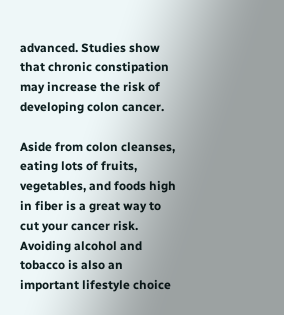advanced. Studies show that chronic constipation may increase the risk of developing colon cancer.

Aside from colon cleanses, eating lots of fruits, vegetables, and foods high in fiber is a great way to cut your cancer risk. Avoiding alcohol and tobacco is also an important lifestyle choice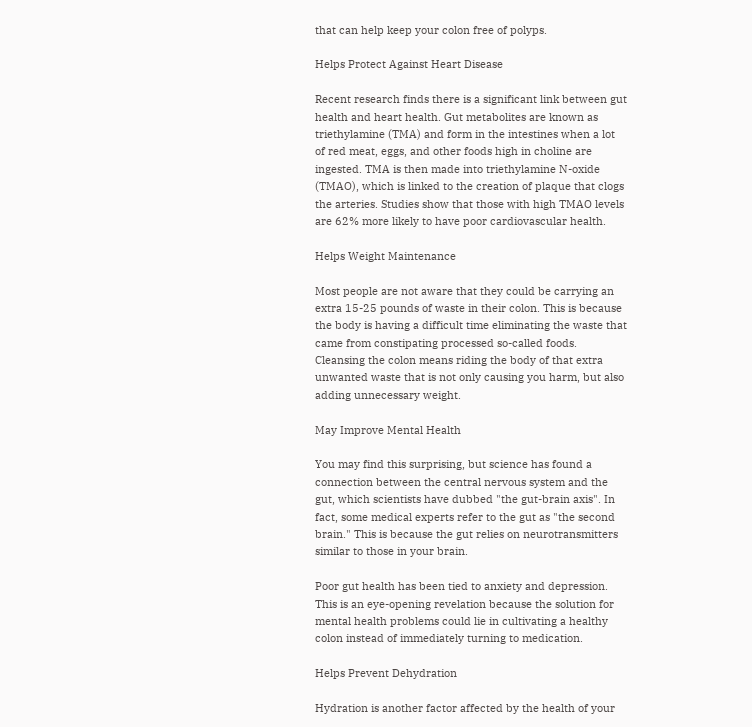that can help keep your colon free of polyps.

Helps Protect Against Heart Disease

Recent research finds there is a significant link between gut health and heart health. Gut metabolites are known as triethylamine (TMA) and form in the intestines when a lot of red meat, eggs, and other foods high in choline are ingested. TMA is then made into triethylamine N-oxide (TMAO), which is linked to the creation of plaque that clogs the arteries. Studies show that those with high TMAO levels are 62% more likely to have poor cardiovascular health.

Helps Weight Maintenance

Most people are not aware that they could be carrying an extra 15-25 pounds of waste in their colon. This is because the body is having a difficult time eliminating the waste that came from constipating processed so-called foods. Cleansing the colon means riding the body of that extra unwanted waste that is not only causing you harm, but also adding unnecessary weight.

May Improve Mental Health

You may find this surprising, but science has found a connection between the central nervous system and the gut, which scientists have dubbed "the gut-brain axis". In fact, some medical experts refer to the gut as "the second brain." This is because the gut relies on neurotransmitters similar to those in your brain.

Poor gut health has been tied to anxiety and depression. This is an eye-opening revelation because the solution for mental health problems could lie in cultivating a healthy colon instead of immediately turning to medication.

Helps Prevent Dehydration

Hydration is another factor affected by the health of your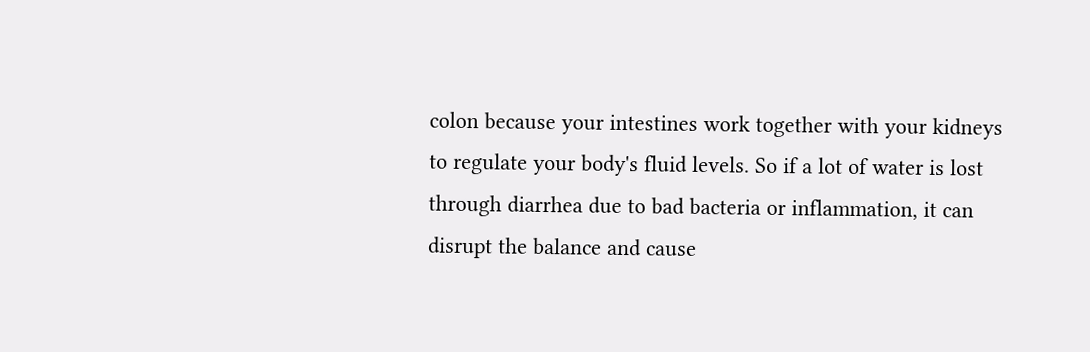colon because your intestines work together with your kidneys to regulate your body's fluid levels. So if a lot of water is lost through diarrhea due to bad bacteria or inflammation, it can disrupt the balance and cause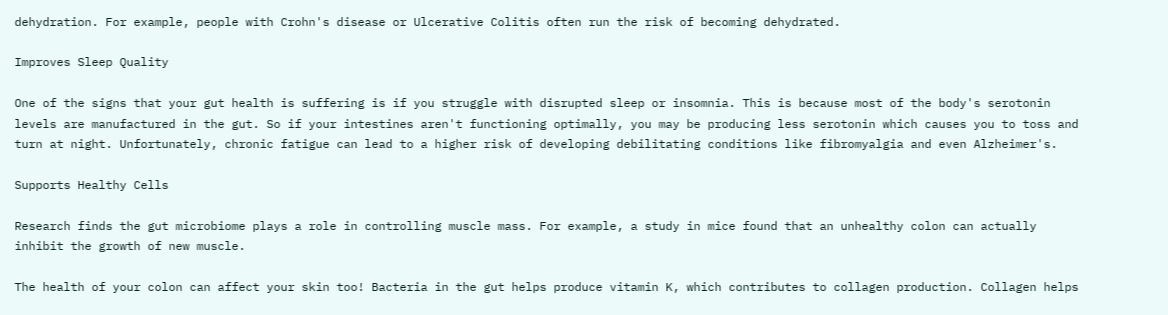dehydration. For example, people with Crohn's disease or Ulcerative Colitis often run the risk of becoming dehydrated.

Improves Sleep Quality

One of the signs that your gut health is suffering is if you struggle with disrupted sleep or insomnia. This is because most of the body's serotonin levels are manufactured in the gut. So if your intestines aren't functioning optimally, you may be producing less serotonin which causes you to toss and turn at night. Unfortunately, chronic fatigue can lead to a higher risk of developing debilitating conditions like fibromyalgia and even Alzheimer's.

Supports Healthy Cells

Research finds the gut microbiome plays a role in controlling muscle mass. For example, a study in mice found that an unhealthy colon can actually inhibit the growth of new muscle.

The health of your colon can affect your skin too! Bacteria in the gut helps produce vitamin K, which contributes to collagen production. Collagen helps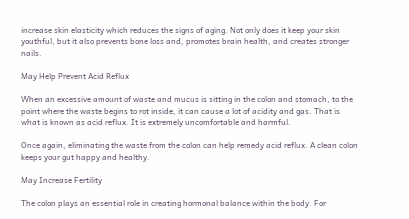increase skin elasticity which reduces the signs of aging. Not only does it keep your skin youthful, but it also prevents bone loss and, promotes brain health, and creates stronger nails.

May Help Prevent Acid Reflux

When an excessive amount of waste and mucus is sitting in the colon and stomach, to the point where the waste begins to rot inside, it can cause a lot of acidity and gas. That is what is known as acid reflux. It is extremely uncomfortable and harmful.

Once again, eliminating the waste from the colon can help remedy acid reflux. A clean colon keeps your gut happy and healthy.

May Increase Fertility

The colon plays an essential role in creating hormonal balance within the body. For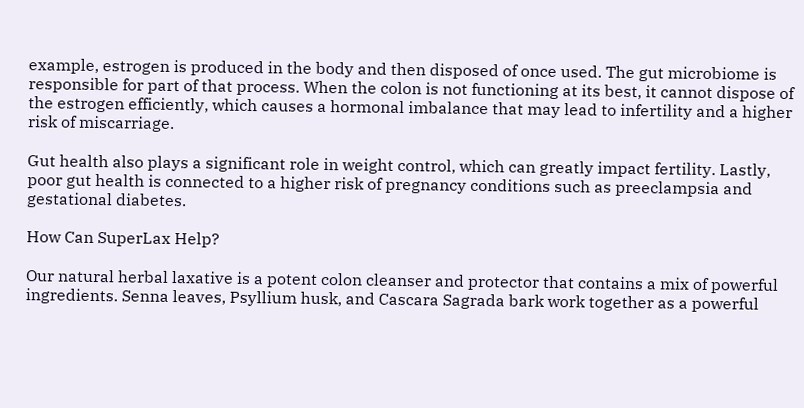example, estrogen is produced in the body and then disposed of once used. The gut microbiome is responsible for part of that process. When the colon is not functioning at its best, it cannot dispose of the estrogen efficiently, which causes a hormonal imbalance that may lead to infertility and a higher risk of miscarriage.

Gut health also plays a significant role in weight control, which can greatly impact fertility. Lastly, poor gut health is connected to a higher risk of pregnancy conditions such as preeclampsia and gestational diabetes.

How Can SuperLax Help?

Our natural herbal laxative is a potent colon cleanser and protector that contains a mix of powerful ingredients. Senna leaves, Psyllium husk, and Cascara Sagrada bark work together as a powerful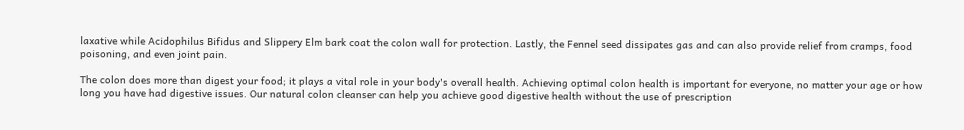laxative while Acidophilus Bifidus and Slippery Elm bark coat the colon wall for protection. Lastly, the Fennel seed dissipates gas and can also provide relief from cramps, food poisoning, and even joint pain.

The colon does more than digest your food; it plays a vital role in your body's overall health. Achieving optimal colon health is important for everyone, no matter your age or how long you have had digestive issues. Our natural colon cleanser can help you achieve good digestive health without the use of prescription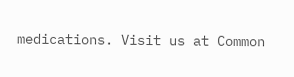medications. Visit us at Common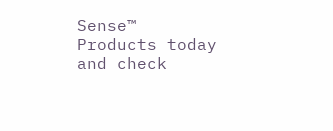Sense™ Products today and check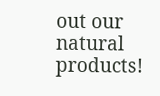out our natural products!